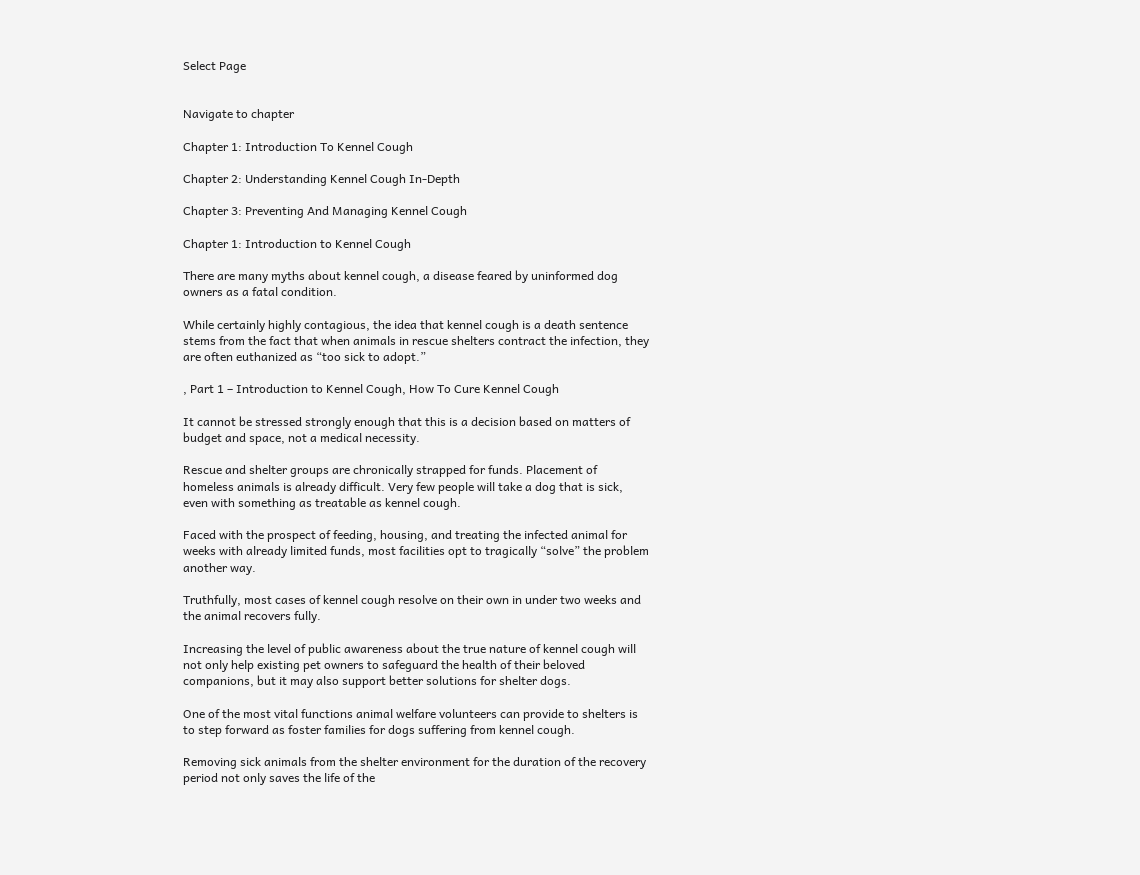Select Page


Navigate to chapter

Chapter 1: Introduction To Kennel Cough

Chapter 2: Understanding Kennel Cough In-Depth

Chapter 3: Preventing And Managing Kennel Cough

Chapter 1: Introduction to Kennel Cough

There are many myths about kennel cough, a disease feared by uninformed dog owners as a fatal condition.

While certainly highly contagious, the idea that kennel cough is a death sentence stems from the fact that when animals in rescue shelters contract the infection, they are often euthanized as “too sick to adopt.”

, Part 1 – Introduction to Kennel Cough, How To Cure Kennel Cough

It cannot be stressed strongly enough that this is a decision based on matters of budget and space, not a medical necessity.

Rescue and shelter groups are chronically strapped for funds. Placement of homeless animals is already difficult. Very few people will take a dog that is sick, even with something as treatable as kennel cough.

Faced with the prospect of feeding, housing, and treating the infected animal for weeks with already limited funds, most facilities opt to tragically “solve” the problem another way.

Truthfully, most cases of kennel cough resolve on their own in under two weeks and the animal recovers fully.

Increasing the level of public awareness about the true nature of kennel cough will not only help existing pet owners to safeguard the health of their beloved companions, but it may also support better solutions for shelter dogs.

One of the most vital functions animal welfare volunteers can provide to shelters is to step forward as foster families for dogs suffering from kennel cough.

Removing sick animals from the shelter environment for the duration of the recovery period not only saves the life of the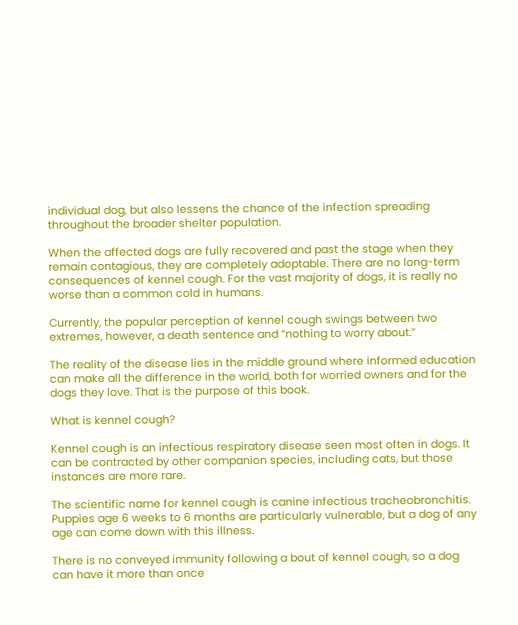individual dog, but also lessens the chance of the infection spreading throughout the broader shelter population.

When the affected dogs are fully recovered and past the stage when they remain contagious, they are completely adoptable. There are no long-term consequences of kennel cough. For the vast majority of dogs, it is really no worse than a common cold in humans.

Currently, the popular perception of kennel cough swings between two extremes, however, a death sentence and “nothing to worry about.”

The reality of the disease lies in the middle ground where informed education can make all the difference in the world, both for worried owners and for the dogs they love. That is the purpose of this book.

What is kennel cough?

Kennel cough is an infectious respiratory disease seen most often in dogs. It can be contracted by other companion species, including cats, but those instances are more rare.

The scientific name for kennel cough is canine infectious tracheobronchitis. Puppies age 6 weeks to 6 months are particularly vulnerable, but a dog of any age can come down with this illness.

There is no conveyed immunity following a bout of kennel cough, so a dog can have it more than once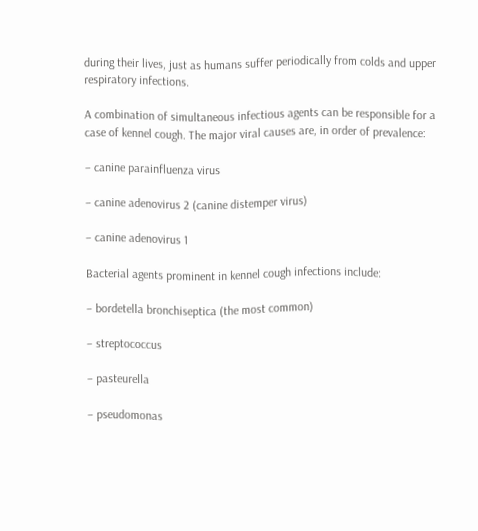during their lives, just as humans suffer periodically from colds and upper respiratory infections.

A combination of simultaneous infectious agents can be responsible for a case of kennel cough. The major viral causes are, in order of prevalence:

– canine parainfluenza virus

– canine adenovirus 2 (canine distemper virus)

– canine adenovirus 1

Bacterial agents prominent in kennel cough infections include:

– bordetella bronchiseptica (the most common)

– streptococcus

– pasteurella

– pseudomonas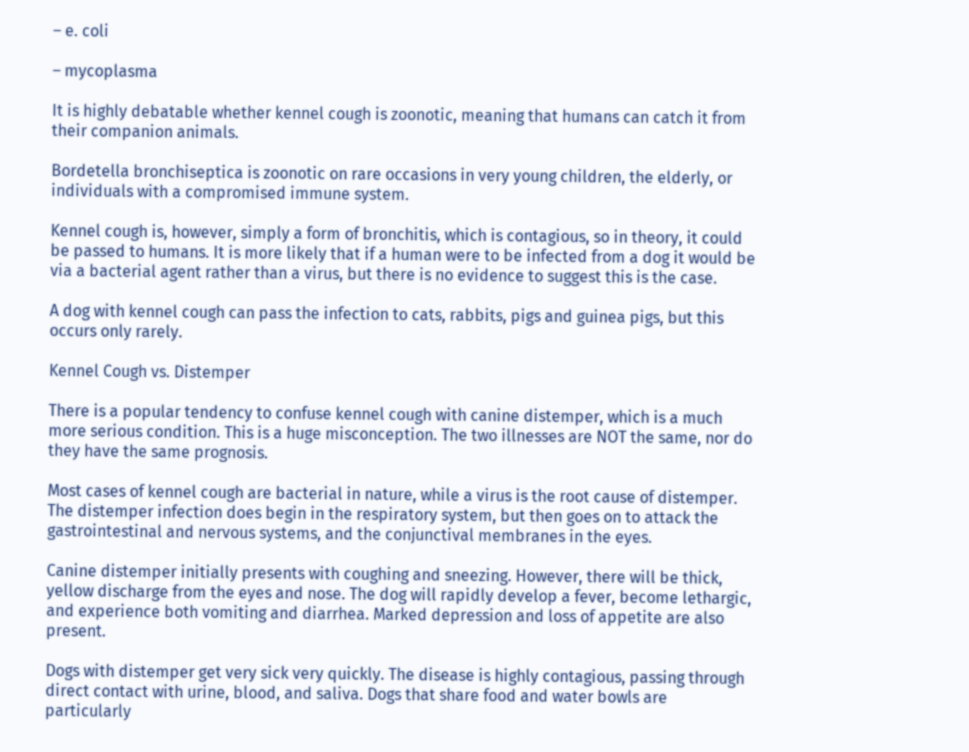– e. coli

– mycoplasma

It is highly debatable whether kennel cough is zoonotic, meaning that humans can catch it from their companion animals.

Bordetella bronchiseptica is zoonotic on rare occasions in very young children, the elderly, or individuals with a compromised immune system.

Kennel cough is, however, simply a form of bronchitis, which is contagious, so in theory, it could be passed to humans. It is more likely that if a human were to be infected from a dog it would be via a bacterial agent rather than a virus, but there is no evidence to suggest this is the case.

A dog with kennel cough can pass the infection to cats, rabbits, pigs and guinea pigs, but this occurs only rarely.

Kennel Cough vs. Distemper

There is a popular tendency to confuse kennel cough with canine distemper, which is a much more serious condition. This is a huge misconception. The two illnesses are NOT the same, nor do they have the same prognosis.

Most cases of kennel cough are bacterial in nature, while a virus is the root cause of distemper. The distemper infection does begin in the respiratory system, but then goes on to attack the gastrointestinal and nervous systems, and the conjunctival membranes in the eyes.

Canine distemper initially presents with coughing and sneezing. However, there will be thick, yellow discharge from the eyes and nose. The dog will rapidly develop a fever, become lethargic, and experience both vomiting and diarrhea. Marked depression and loss of appetite are also present.

Dogs with distemper get very sick very quickly. The disease is highly contagious, passing through direct contact with urine, blood, and saliva. Dogs that share food and water bowls are particularly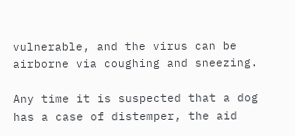vulnerable, and the virus can be airborne via coughing and sneezing.

Any time it is suspected that a dog has a case of distemper, the aid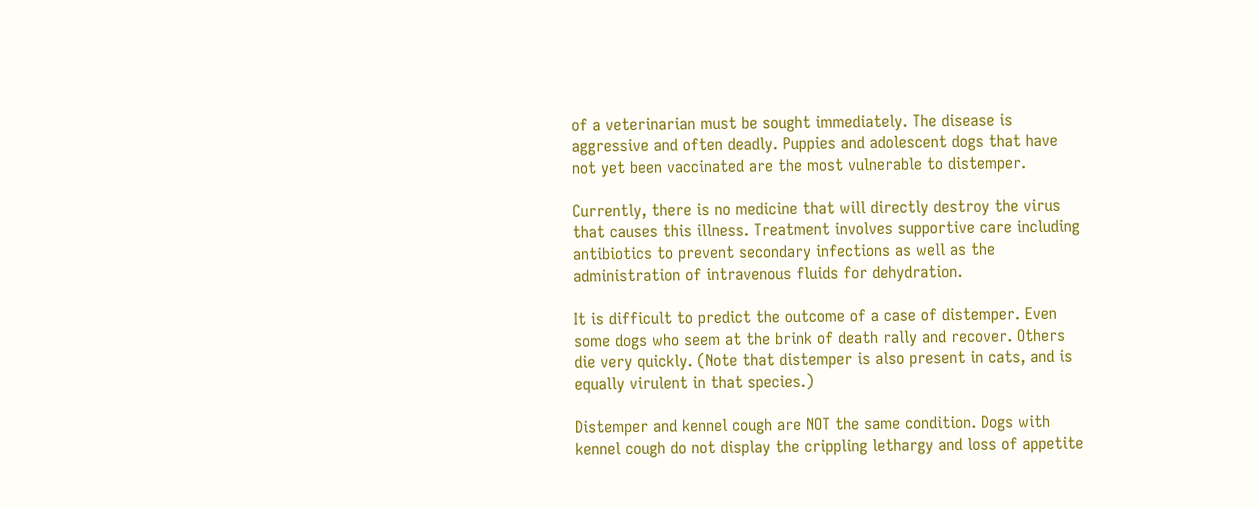of a veterinarian must be sought immediately. The disease is aggressive and often deadly. Puppies and adolescent dogs that have not yet been vaccinated are the most vulnerable to distemper.

Currently, there is no medicine that will directly destroy the virus that causes this illness. Treatment involves supportive care including antibiotics to prevent secondary infections as well as the administration of intravenous fluids for dehydration.

It is difficult to predict the outcome of a case of distemper. Even some dogs who seem at the brink of death rally and recover. Others die very quickly. (Note that distemper is also present in cats, and is equally virulent in that species.)

Distemper and kennel cough are NOT the same condition. Dogs with kennel cough do not display the crippling lethargy and loss of appetite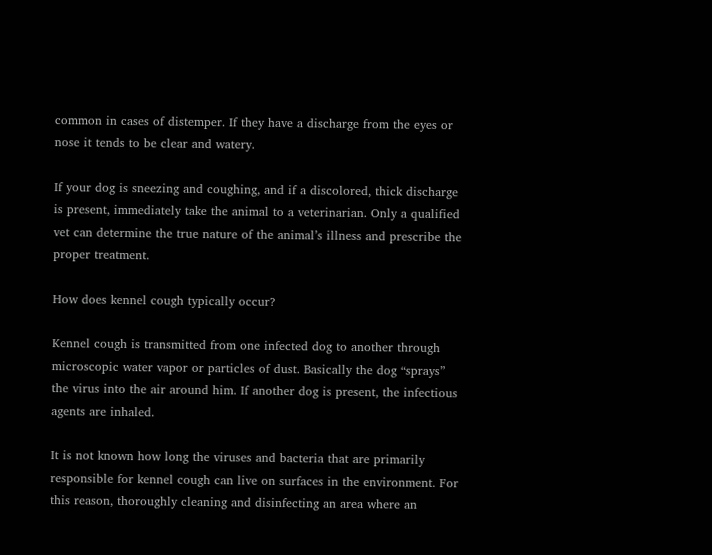common in cases of distemper. If they have a discharge from the eyes or nose it tends to be clear and watery.

If your dog is sneezing and coughing, and if a discolored, thick discharge is present, immediately take the animal to a veterinarian. Only a qualified vet can determine the true nature of the animal’s illness and prescribe the proper treatment.

How does kennel cough typically occur?

Kennel cough is transmitted from one infected dog to another through microscopic water vapor or particles of dust. Basically the dog “sprays” the virus into the air around him. If another dog is present, the infectious agents are inhaled.

It is not known how long the viruses and bacteria that are primarily responsible for kennel cough can live on surfaces in the environment. For this reason, thoroughly cleaning and disinfecting an area where an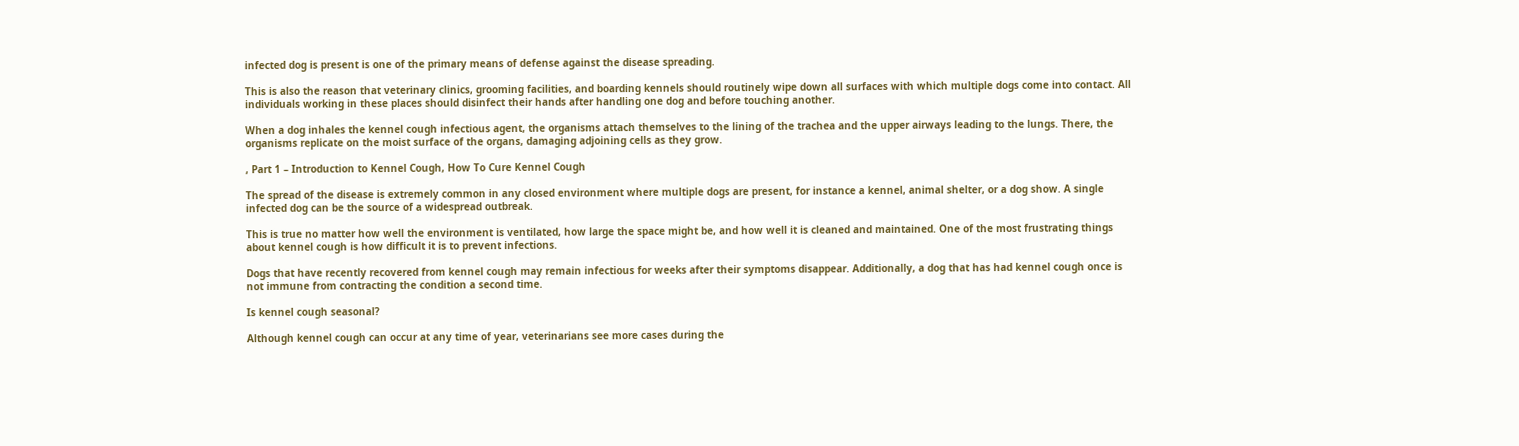infected dog is present is one of the primary means of defense against the disease spreading.

This is also the reason that veterinary clinics, grooming facilities, and boarding kennels should routinely wipe down all surfaces with which multiple dogs come into contact. All individuals working in these places should disinfect their hands after handling one dog and before touching another.

When a dog inhales the kennel cough infectious agent, the organisms attach themselves to the lining of the trachea and the upper airways leading to the lungs. There, the organisms replicate on the moist surface of the organs, damaging adjoining cells as they grow.

, Part 1 – Introduction to Kennel Cough, How To Cure Kennel Cough

The spread of the disease is extremely common in any closed environment where multiple dogs are present, for instance a kennel, animal shelter, or a dog show. A single infected dog can be the source of a widespread outbreak.

This is true no matter how well the environment is ventilated, how large the space might be, and how well it is cleaned and maintained. One of the most frustrating things about kennel cough is how difficult it is to prevent infections.

Dogs that have recently recovered from kennel cough may remain infectious for weeks after their symptoms disappear. Additionally, a dog that has had kennel cough once is not immune from contracting the condition a second time.

Is kennel cough seasonal?

Although kennel cough can occur at any time of year, veterinarians see more cases during the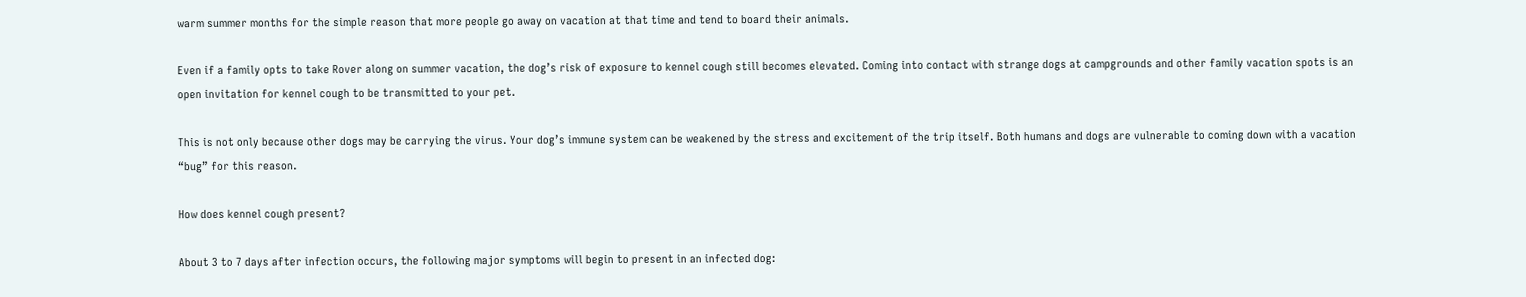warm summer months for the simple reason that more people go away on vacation at that time and tend to board their animals.

Even if a family opts to take Rover along on summer vacation, the dog’s risk of exposure to kennel cough still becomes elevated. Coming into contact with strange dogs at campgrounds and other family vacation spots is an open invitation for kennel cough to be transmitted to your pet.

This is not only because other dogs may be carrying the virus. Your dog’s immune system can be weakened by the stress and excitement of the trip itself. Both humans and dogs are vulnerable to coming down with a vacation “bug” for this reason.

How does kennel cough present?

About 3 to 7 days after infection occurs, the following major symptoms will begin to present in an infected dog: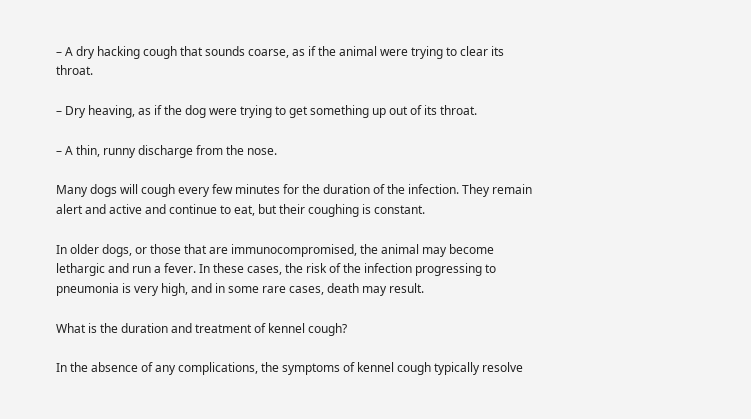– A dry hacking cough that sounds coarse, as if the animal were trying to clear its throat.

– Dry heaving, as if the dog were trying to get something up out of its throat.

– A thin, runny discharge from the nose.

Many dogs will cough every few minutes for the duration of the infection. They remain alert and active and continue to eat, but their coughing is constant.

In older dogs, or those that are immunocompromised, the animal may become lethargic and run a fever. In these cases, the risk of the infection progressing to pneumonia is very high, and in some rare cases, death may result.

What is the duration and treatment of kennel cough?

In the absence of any complications, the symptoms of kennel cough typically resolve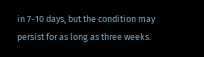in 7-10 days, but the condition may persist for as long as three weeks.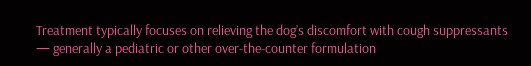Treatment typically focuses on relieving the dog’s discomfort with cough suppressants — generally a pediatric or other over-the-counter formulation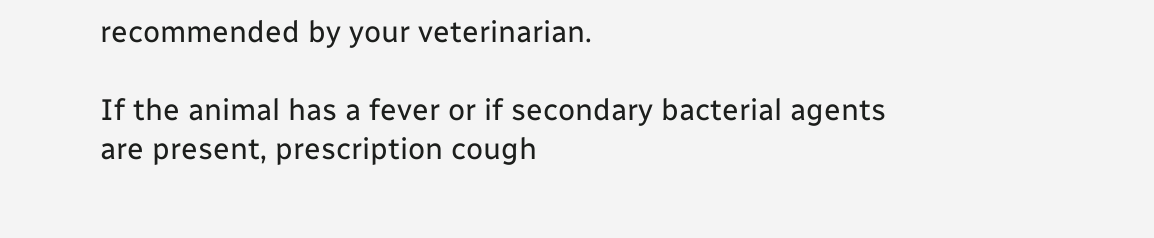recommended by your veterinarian.

If the animal has a fever or if secondary bacterial agents are present, prescription cough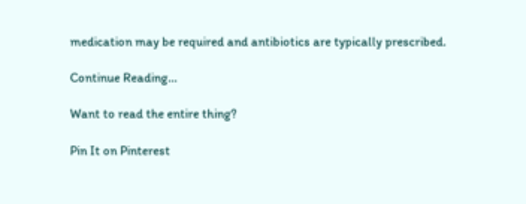medication may be required and antibiotics are typically prescribed.

Continue Reading…

Want to read the entire thing?

Pin It on Pinterest